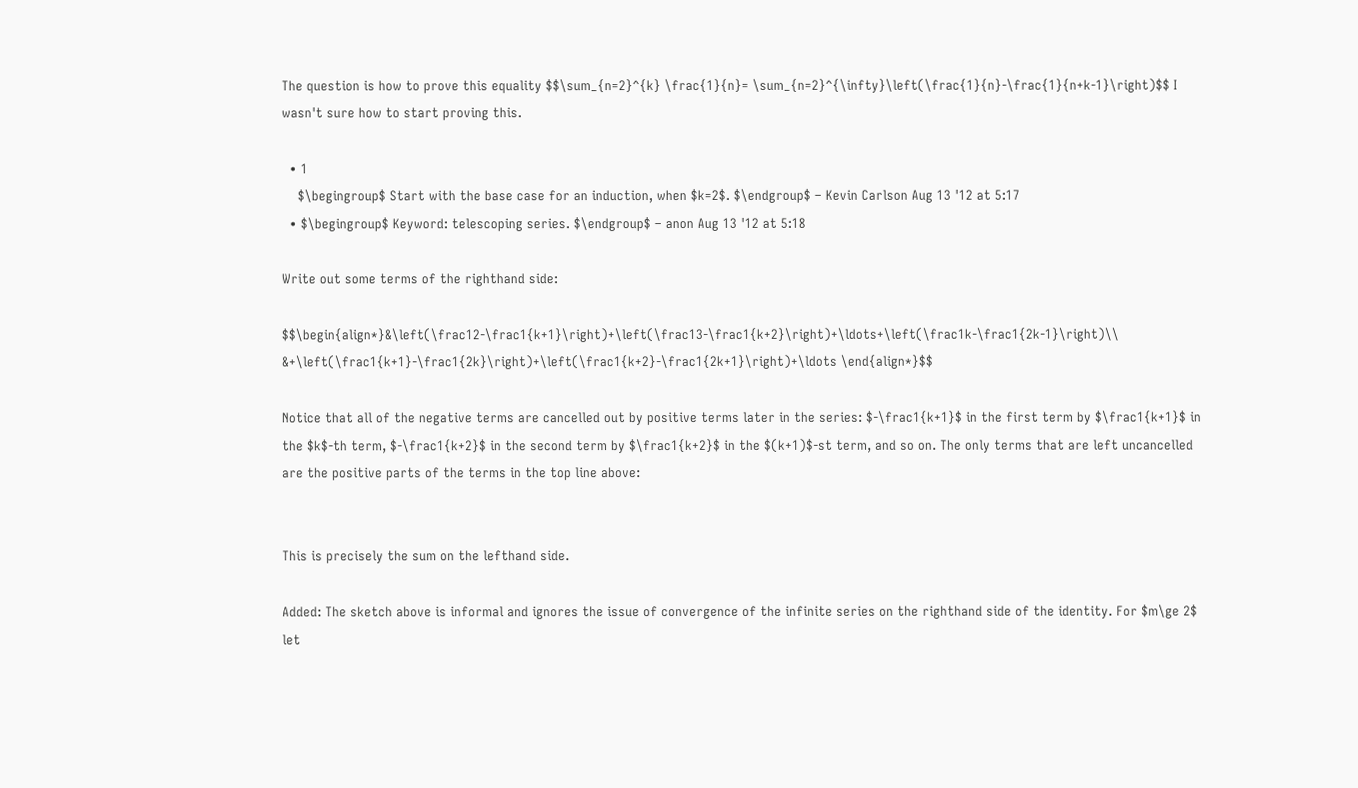The question is how to prove this equality $$\sum_{n=2}^{k} \frac{1}{n}= \sum_{n=2}^{\infty}\left(\frac{1}{n}-\frac{1}{n+k-1}\right)$$ I wasn't sure how to start proving this.

  • 1
    $\begingroup$ Start with the base case for an induction, when $k=2$. $\endgroup$ – Kevin Carlson Aug 13 '12 at 5:17
  • $\begingroup$ Keyword: telescoping series. $\endgroup$ – anon Aug 13 '12 at 5:18

Write out some terms of the righthand side:

$$\begin{align*}&\left(\frac12-\frac1{k+1}\right)+\left(\frac13-\frac1{k+2}\right)+\ldots+\left(\frac1k-\frac1{2k-1}\right)\\ &+\left(\frac1{k+1}-\frac1{2k}\right)+\left(\frac1{k+2}-\frac1{2k+1}\right)+\ldots \end{align*}$$

Notice that all of the negative terms are cancelled out by positive terms later in the series: $-\frac1{k+1}$ in the first term by $\frac1{k+1}$ in the $k$-th term, $-\frac1{k+2}$ in the second term by $\frac1{k+2}$ in the $(k+1)$-st term, and so on. The only terms that are left uncancelled are the positive parts of the terms in the top line above:


This is precisely the sum on the lefthand side.

Added: The sketch above is informal and ignores the issue of convergence of the infinite series on the righthand side of the identity. For $m\ge 2$ let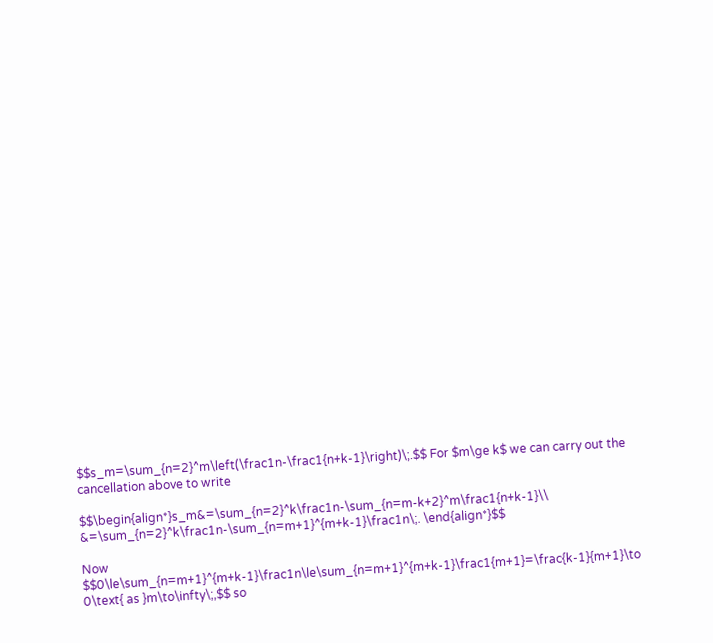$$s_m=\sum_{n=2}^m\left(\frac1n-\frac1{n+k-1}\right)\;.$$ For $m\ge k$ we can carry out the cancellation above to write

$$\begin{align*}s_m&=\sum_{n=2}^k\frac1n-\sum_{n=m-k+2}^m\frac1{n+k-1}\\ &=\sum_{n=2}^k\frac1n-\sum_{n=m+1}^{m+k-1}\frac1n\;. \end{align*}$$

Now $$0\le\sum_{n=m+1}^{m+k-1}\frac1n\le\sum_{n=m+1}^{m+k-1}\frac1{m+1}=\frac{k-1}{m+1}\to 0\text{ as }m\to\infty\;,$$ so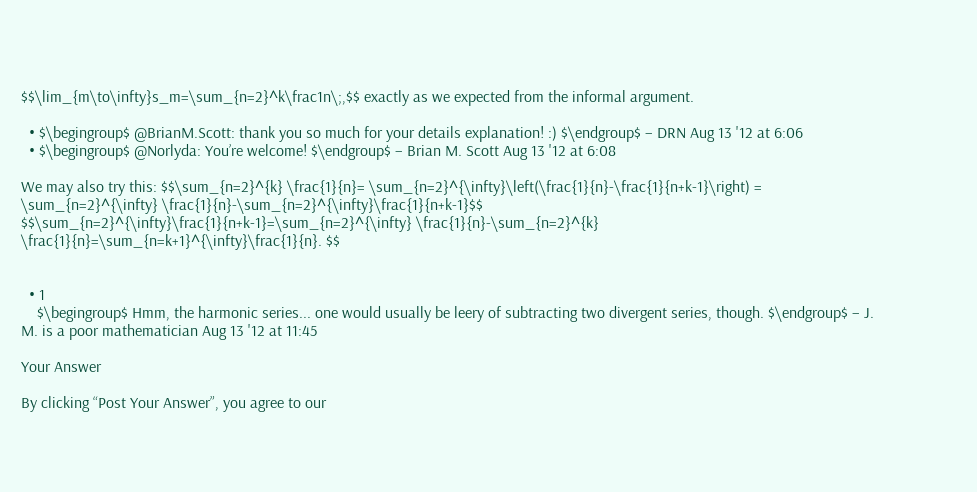$$\lim_{m\to\infty}s_m=\sum_{n=2}^k\frac1n\;,$$ exactly as we expected from the informal argument.

  • $\begingroup$ @BrianM.Scott: thank you so much for your details explanation! :) $\endgroup$ – DRN Aug 13 '12 at 6:06
  • $\begingroup$ @Norlyda: You’re welcome! $\endgroup$ – Brian M. Scott Aug 13 '12 at 6:08

We may also try this: $$\sum_{n=2}^{k} \frac{1}{n}= \sum_{n=2}^{\infty}\left(\frac{1}{n}-\frac{1}{n+k-1}\right) = \sum_{n=2}^{\infty} \frac{1}{n}-\sum_{n=2}^{\infty}\frac{1}{n+k-1}$$ $$\sum_{n=2}^{\infty}\frac{1}{n+k-1}=\sum_{n=2}^{\infty} \frac{1}{n}-\sum_{n=2}^{k} \frac{1}{n}=\sum_{n=k+1}^{\infty}\frac{1}{n}. $$


  • 1
    $\begingroup$ Hmm, the harmonic series... one would usually be leery of subtracting two divergent series, though. $\endgroup$ – J. M. is a poor mathematician Aug 13 '12 at 11:45

Your Answer

By clicking “Post Your Answer”, you agree to our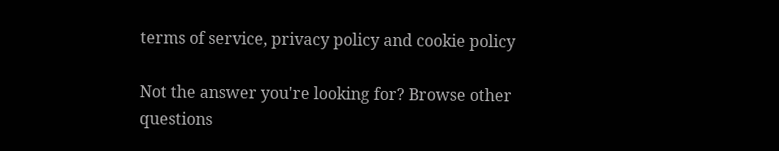terms of service, privacy policy and cookie policy

Not the answer you're looking for? Browse other questions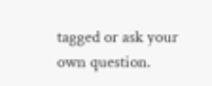tagged or ask your own question.